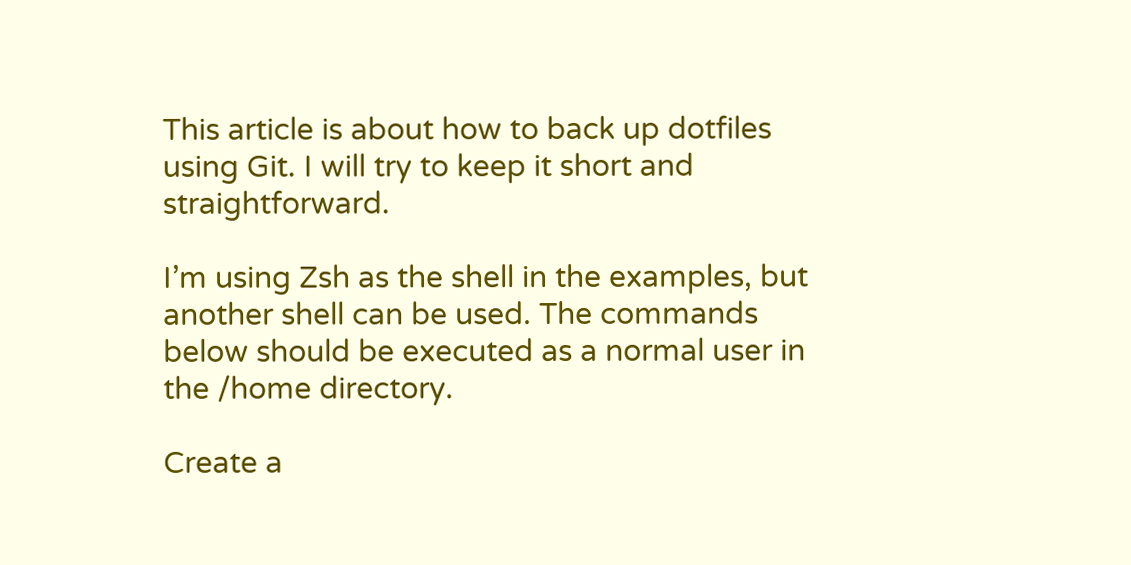This article is about how to back up dotfiles using Git. I will try to keep it short and straightforward.

I’m using Zsh as the shell in the examples, but another shell can be used. The commands below should be executed as a normal user in the /home directory.

Create a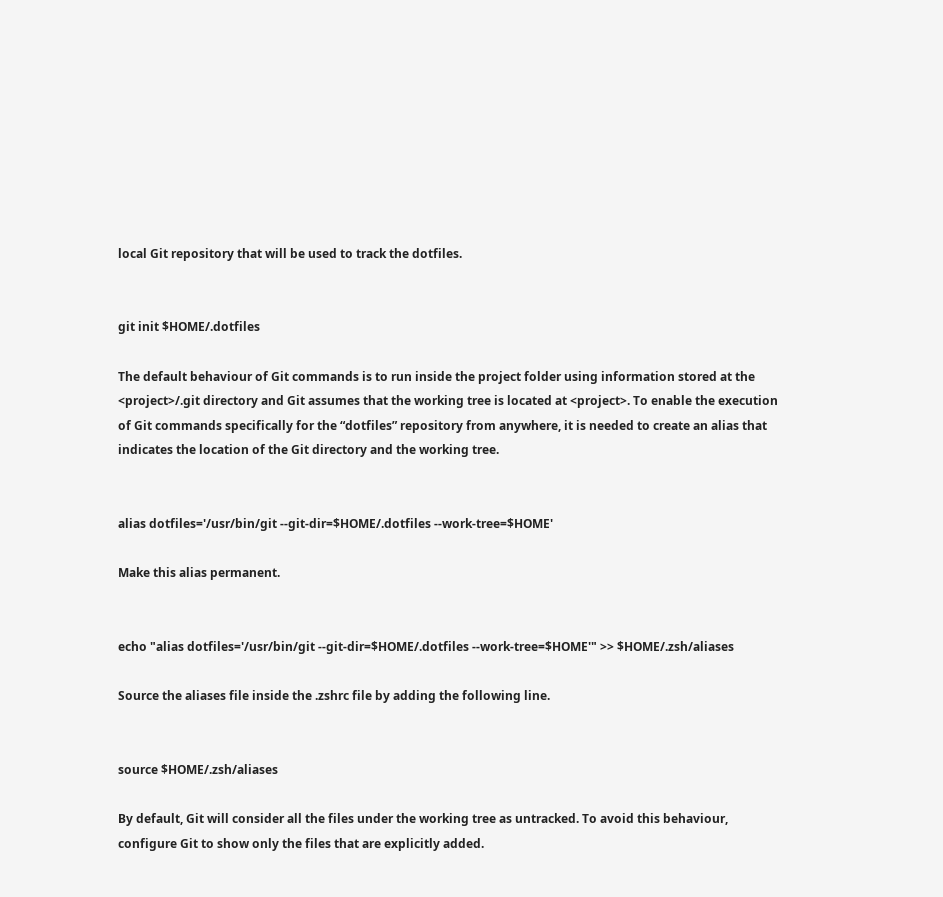local Git repository that will be used to track the dotfiles.


git init $HOME/.dotfiles

The default behaviour of Git commands is to run inside the project folder using information stored at the <project>/.git directory and Git assumes that the working tree is located at <project>. To enable the execution of Git commands specifically for the “dotfiles” repository from anywhere, it is needed to create an alias that indicates the location of the Git directory and the working tree.


alias dotfiles='/usr/bin/git --git-dir=$HOME/.dotfiles --work-tree=$HOME'

Make this alias permanent.


echo "alias dotfiles='/usr/bin/git --git-dir=$HOME/.dotfiles --work-tree=$HOME'" >> $HOME/.zsh/aliases

Source the aliases file inside the .zshrc file by adding the following line.


source $HOME/.zsh/aliases

By default, Git will consider all the files under the working tree as untracked. To avoid this behaviour, configure Git to show only the files that are explicitly added.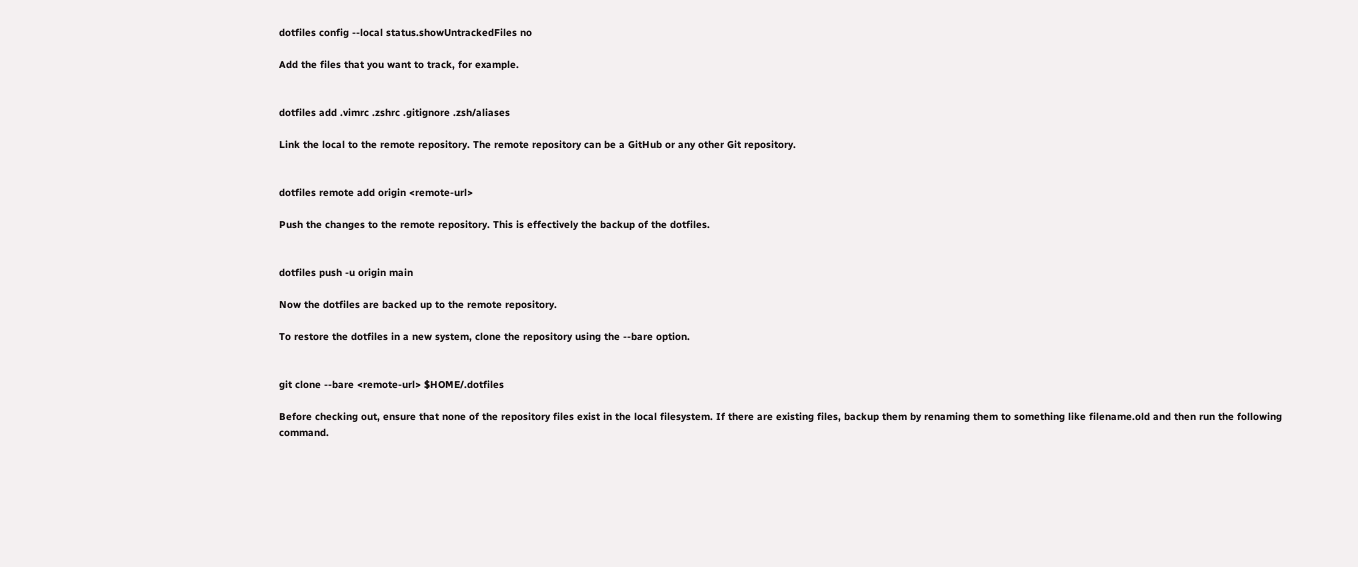dotfiles config --local status.showUntrackedFiles no

Add the files that you want to track, for example.


dotfiles add .vimrc .zshrc .gitignore .zsh/aliases

Link the local to the remote repository. The remote repository can be a GitHub or any other Git repository.


dotfiles remote add origin <remote-url>

Push the changes to the remote repository. This is effectively the backup of the dotfiles.


dotfiles push -u origin main

Now the dotfiles are backed up to the remote repository.

To restore the dotfiles in a new system, clone the repository using the --bare option.


git clone --bare <remote-url> $HOME/.dotfiles

Before checking out, ensure that none of the repository files exist in the local filesystem. If there are existing files, backup them by renaming them to something like filename.old and then run the following command.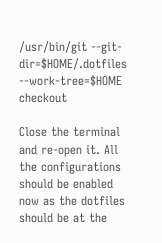/usr/bin/git --git-dir=$HOME/.dotfiles --work-tree=$HOME checkout

Close the terminal and re-open it. All the configurations should be enabled now as the dotfiles should be at the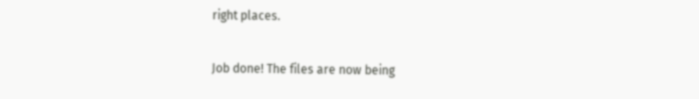right places.

Job done! The files are now being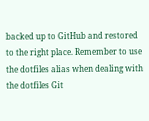backed up to GitHub and restored to the right place. Remember to use the dotfiles alias when dealing with the dotfiles Git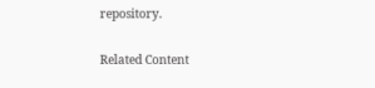repository.

Related Content